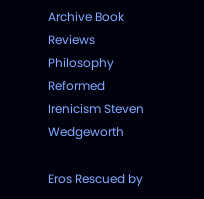Archive Book Reviews Philosophy Reformed Irenicism Steven Wedgeworth

Eros Rescued by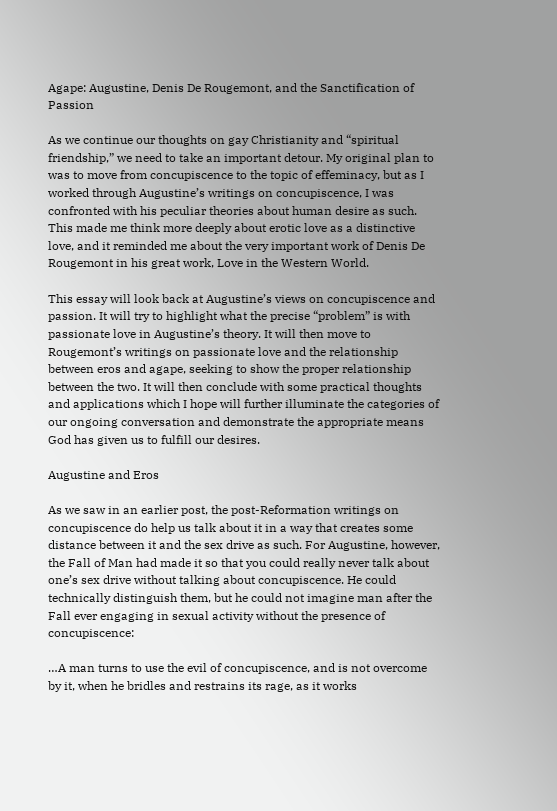Agape: Augustine, Denis De Rougemont, and the Sanctification of Passion

As we continue our thoughts on gay Christianity and “spiritual friendship,” we need to take an important detour. My original plan to was to move from concupiscence to the topic of effeminacy, but as I worked through Augustine’s writings on concupiscence, I was confronted with his peculiar theories about human desire as such. This made me think more deeply about erotic love as a distinctive love, and it reminded me about the very important work of Denis De Rougemont in his great work, Love in the Western World.

This essay will look back at Augustine’s views on concupiscence and passion. It will try to highlight what the precise “problem” is with passionate love in Augustine’s theory. It will then move to Rougemont’s writings on passionate love and the relationship between eros and agape, seeking to show the proper relationship between the two. It will then conclude with some practical thoughts and applications which I hope will further illuminate the categories of our ongoing conversation and demonstrate the appropriate means God has given us to fulfill our desires.

Augustine and Eros

As we saw in an earlier post, the post-Reformation writings on concupiscence do help us talk about it in a way that creates some distance between it and the sex drive as such. For Augustine, however, the Fall of Man had made it so that you could really never talk about one’s sex drive without talking about concupiscence. He could technically distinguish them, but he could not imagine man after the Fall ever engaging in sexual activity without the presence of concupiscence:

…A man turns to use the evil of concupiscence, and is not overcome by it, when he bridles and restrains its rage, as it works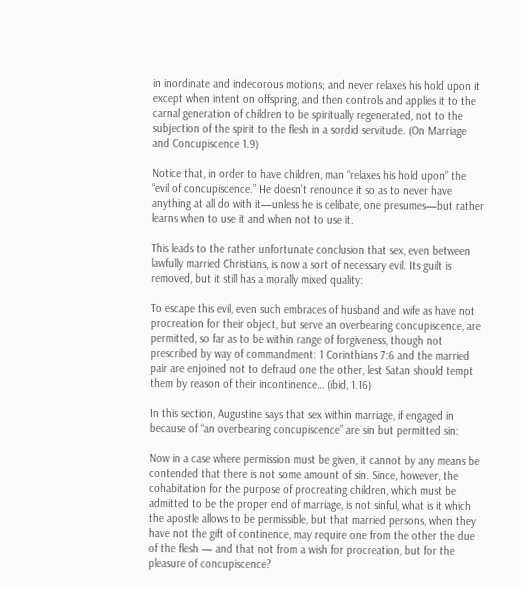in inordinate and indecorous motions; and never relaxes his hold upon it except when intent on offspring, and then controls and applies it to the carnal generation of children to be spiritually regenerated, not to the subjection of the spirit to the flesh in a sordid servitude. (On Marriage and Concupiscence 1.9)

Notice that, in order to have children, man “relaxes his hold upon” the “evil of concupiscence.” He doesn’t renounce it so as to never have anything at all do with it—unless he is celibate, one presumes—but rather learns when to use it and when not to use it.

This leads to the rather unfortunate conclusion that sex, even between lawfully married Christians, is now a sort of necessary evil. Its guilt is removed, but it still has a morally mixed quality:

To escape this evil, even such embraces of husband and wife as have not procreation for their object, but serve an overbearing concupiscence, are permitted, so far as to be within range of forgiveness, though not prescribed by way of commandment: 1 Corinthians 7:6 and the married pair are enjoined not to defraud one the other, lest Satan should tempt them by reason of their incontinence… (ibid, 1.16)

In this section, Augustine says that sex within marriage, if engaged in because of “an overbearing concupiscence” are sin but permitted sin:

Now in a case where permission must be given, it cannot by any means be contended that there is not some amount of sin. Since, however, the cohabitation for the purpose of procreating children, which must be admitted to be the proper end of marriage, is not sinful, what is it which the apostle allows to be permissible, but that married persons, when they have not the gift of continence, may require one from the other the due of the flesh — and that not from a wish for procreation, but for the pleasure of concupiscence?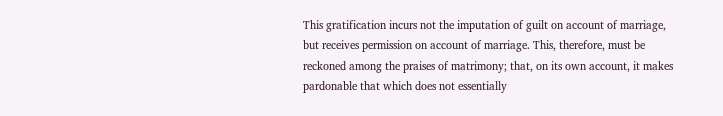This gratification incurs not the imputation of guilt on account of marriage, but receives permission on account of marriage. This, therefore, must be reckoned among the praises of matrimony; that, on its own account, it makes pardonable that which does not essentially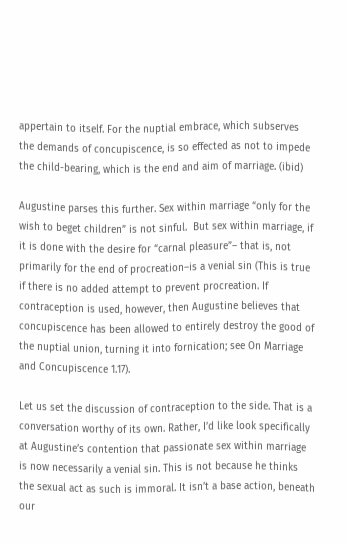appertain to itself. For the nuptial embrace, which subserves the demands of concupiscence, is so effected as not to impede the child-bearing, which is the end and aim of marriage. (ibid)

Augustine parses this further. Sex within marriage “only for the wish to beget children” is not sinful.  But sex within marriage, if it is done with the desire for “carnal pleasure”– that is, not primarily for the end of procreation–is a venial sin (This is true if there is no added attempt to prevent procreation. If contraception is used, however, then Augustine believes that concupiscence has been allowed to entirely destroy the good of the nuptial union, turning it into fornication; see On Marriage and Concupiscence 1.17).

Let us set the discussion of contraception to the side. That is a conversation worthy of its own. Rather, I’d like look specifically at Augustine’s contention that passionate sex within marriage is now necessarily a venial sin. This is not because he thinks the sexual act as such is immoral. It isn’t a base action, beneath our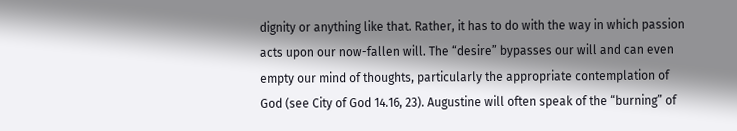dignity or anything like that. Rather, it has to do with the way in which passion acts upon our now-fallen will. The “desire” bypasses our will and can even empty our mind of thoughts, particularly the appropriate contemplation of God (see City of God 14.16, 23). Augustine will often speak of the “burning” of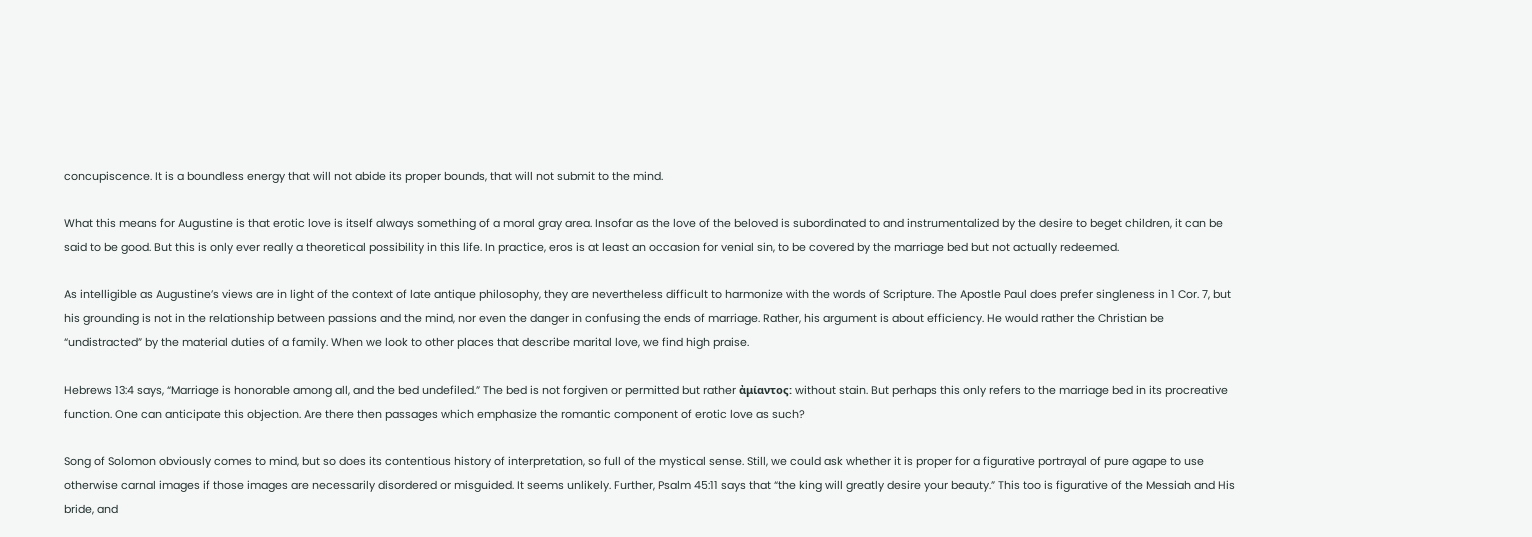concupiscence. It is a boundless energy that will not abide its proper bounds, that will not submit to the mind.

What this means for Augustine is that erotic love is itself always something of a moral gray area. Insofar as the love of the beloved is subordinated to and instrumentalized by the desire to beget children, it can be said to be good. But this is only ever really a theoretical possibility in this life. In practice, eros is at least an occasion for venial sin, to be covered by the marriage bed but not actually redeemed.

As intelligible as Augustine’s views are in light of the context of late antique philosophy, they are nevertheless difficult to harmonize with the words of Scripture. The Apostle Paul does prefer singleness in 1 Cor. 7, but his grounding is not in the relationship between passions and the mind, nor even the danger in confusing the ends of marriage. Rather, his argument is about efficiency. He would rather the Christian be “undistracted” by the material duties of a family. When we look to other places that describe marital love, we find high praise.

Hebrews 13:4 says, “Marriage is honorable among all, and the bed undefiled.” The bed is not forgiven or permitted but rather ἀμίαντος: without stain. But perhaps this only refers to the marriage bed in its procreative function. One can anticipate this objection. Are there then passages which emphasize the romantic component of erotic love as such?

Song of Solomon obviously comes to mind, but so does its contentious history of interpretation, so full of the mystical sense. Still, we could ask whether it is proper for a figurative portrayal of pure agape to use otherwise carnal images if those images are necessarily disordered or misguided. It seems unlikely. Further, Psalm 45:11 says that “the king will greatly desire your beauty.” This too is figurative of the Messiah and His bride, and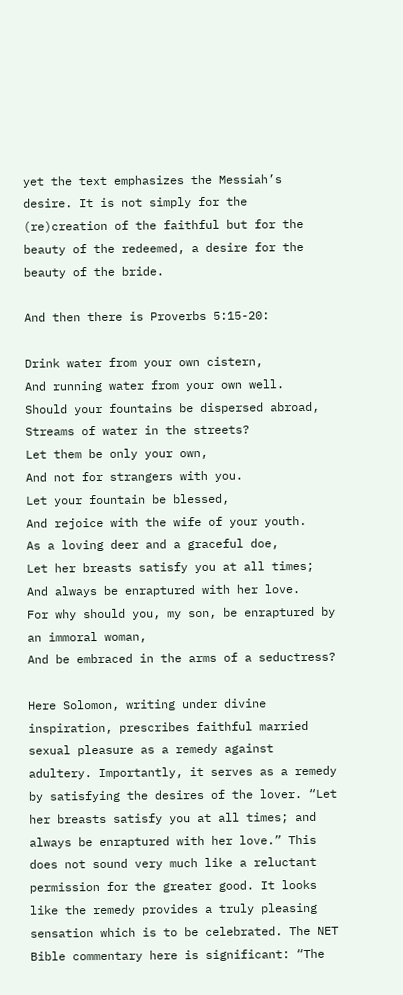yet the text emphasizes the Messiah’s desire. It is not simply for the (re)creation of the faithful but for the beauty of the redeemed, a desire for the beauty of the bride.

And then there is Proverbs 5:15-20:

Drink water from your own cistern,
And running water from your own well.
Should your fountains be dispersed abroad,
Streams of water in the streets?
Let them be only your own,
And not for strangers with you.
Let your fountain be blessed,
And rejoice with the wife of your youth.
As a loving deer and a graceful doe,
Let her breasts satisfy you at all times;
And always be enraptured with her love.
For why should you, my son, be enraptured by an immoral woman,
And be embraced in the arms of a seductress?

Here Solomon, writing under divine inspiration, prescribes faithful married sexual pleasure as a remedy against adultery. Importantly, it serves as a remedy by satisfying the desires of the lover. “Let her breasts satisfy you at all times; and always be enraptured with her love.” This does not sound very much like a reluctant permission for the greater good. It looks like the remedy provides a truly pleasing sensation which is to be celebrated. The NET Bible commentary here is significant: “The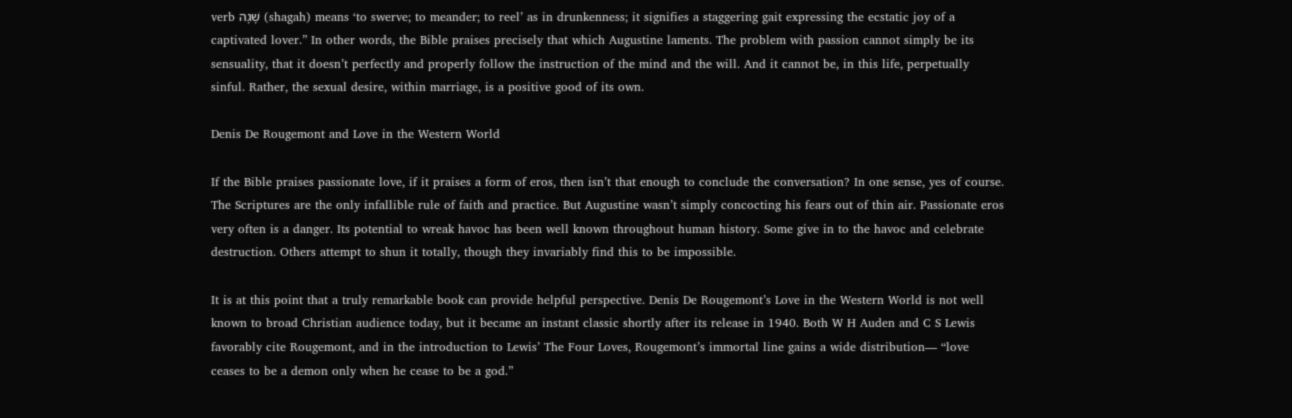verb שָׁגָה (shagah) means ‘to swerve; to meander; to reel’ as in drunkenness; it signifies a staggering gait expressing the ecstatic joy of a captivated lover.” In other words, the Bible praises precisely that which Augustine laments. The problem with passion cannot simply be its sensuality, that it doesn’t perfectly and properly follow the instruction of the mind and the will. And it cannot be, in this life, perpetually sinful. Rather, the sexual desire, within marriage, is a positive good of its own.

Denis De Rougemont and Love in the Western World

If the Bible praises passionate love, if it praises a form of eros, then isn’t that enough to conclude the conversation? In one sense, yes of course. The Scriptures are the only infallible rule of faith and practice. But Augustine wasn’t simply concocting his fears out of thin air. Passionate eros very often is a danger. Its potential to wreak havoc has been well known throughout human history. Some give in to the havoc and celebrate destruction. Others attempt to shun it totally, though they invariably find this to be impossible.

It is at this point that a truly remarkable book can provide helpful perspective. Denis De Rougemont’s Love in the Western World is not well known to broad Christian audience today, but it became an instant classic shortly after its release in 1940. Both W H Auden and C S Lewis favorably cite Rougemont, and in the introduction to Lewis’ The Four Loves, Rougemont’s immortal line gains a wide distribution— “love ceases to be a demon only when he cease to be a god.”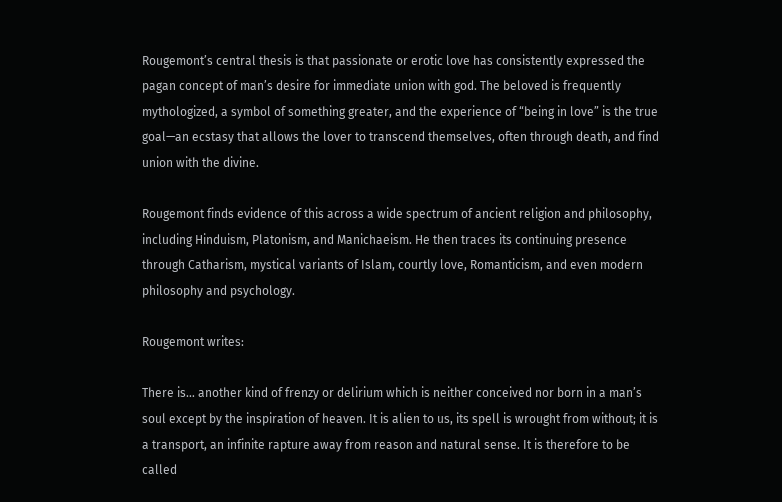Rougemont’s central thesis is that passionate or erotic love has consistently expressed the pagan concept of man’s desire for immediate union with god. The beloved is frequently mythologized, a symbol of something greater, and the experience of “being in love” is the true goal—an ecstasy that allows the lover to transcend themselves, often through death, and find union with the divine.

Rougemont finds evidence of this across a wide spectrum of ancient religion and philosophy, including Hinduism, Platonism, and Manichaeism. He then traces its continuing presence through Catharism, mystical variants of Islam, courtly love, Romanticism, and even modern philosophy and psychology.

Rougemont writes:

There is… another kind of frenzy or delirium which is neither conceived nor born in a man’s soul except by the inspiration of heaven. It is alien to us, its spell is wrought from without; it is a transport, an infinite rapture away from reason and natural sense. It is therefore to be called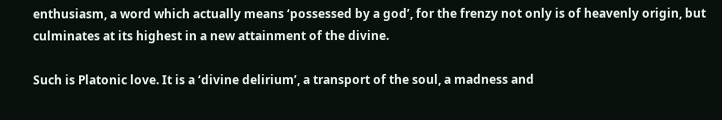enthusiasm, a word which actually means ‘possessed by a god’, for the frenzy not only is of heavenly origin, but culminates at its highest in a new attainment of the divine.

Such is Platonic love. It is a ‘divine delirium’, a transport of the soul, a madness and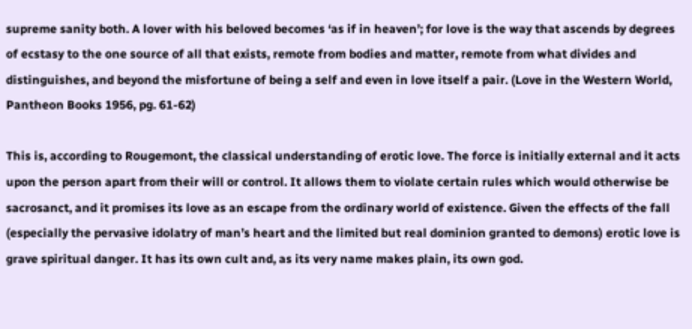supreme sanity both. A lover with his beloved becomes ‘as if in heaven’; for love is the way that ascends by degrees of ecstasy to the one source of all that exists, remote from bodies and matter, remote from what divides and distinguishes, and beyond the misfortune of being a self and even in love itself a pair. (Love in the Western World, Pantheon Books 1956, pg. 61-62)

This is, according to Rougemont, the classical understanding of erotic love. The force is initially external and it acts upon the person apart from their will or control. It allows them to violate certain rules which would otherwise be sacrosanct, and it promises its love as an escape from the ordinary world of existence. Given the effects of the fall (especially the pervasive idolatry of man’s heart and the limited but real dominion granted to demons) erotic love is grave spiritual danger. It has its own cult and, as its very name makes plain, its own god.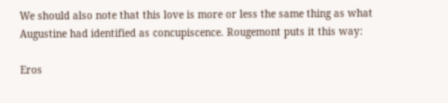We should also note that this love is more or less the same thing as what Augustine had identified as concupiscence. Rougemont puts it this way:

Eros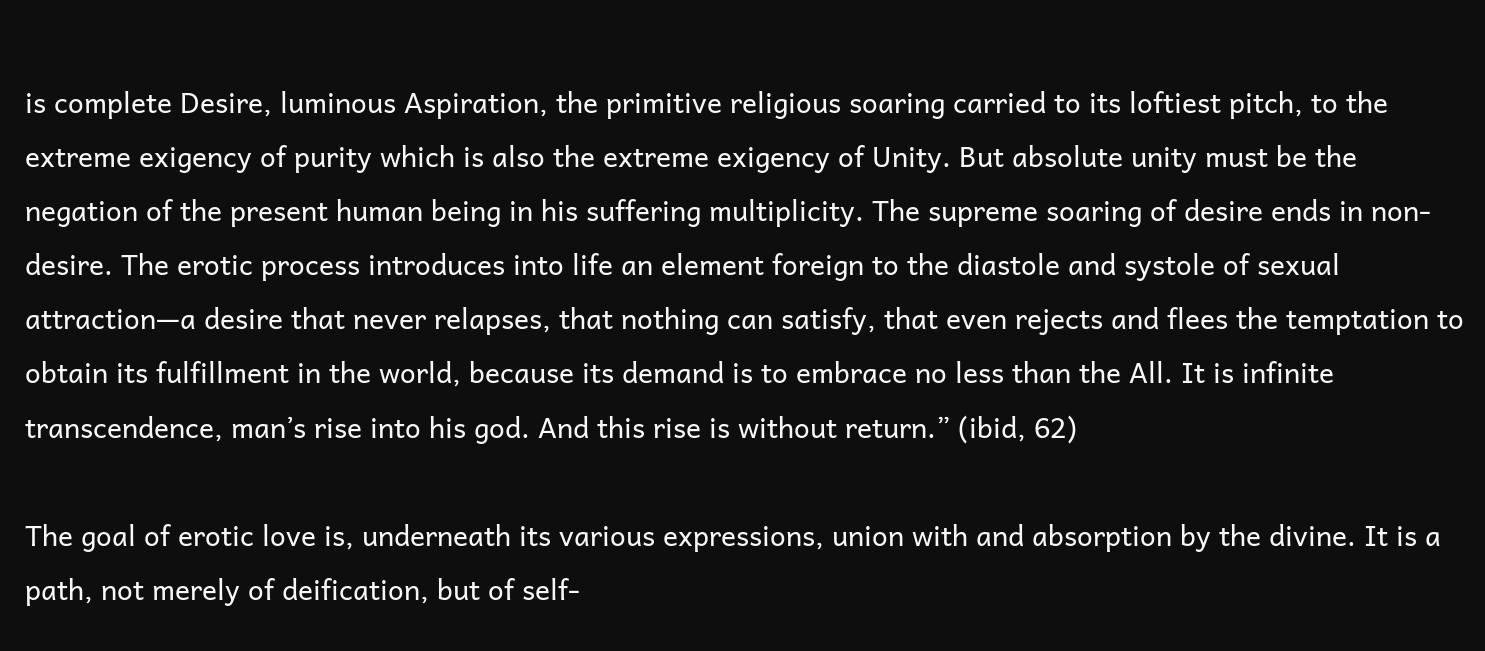is complete Desire, luminous Aspiration, the primitive religious soaring carried to its loftiest pitch, to the extreme exigency of purity which is also the extreme exigency of Unity. But absolute unity must be the negation of the present human being in his suffering multiplicity. The supreme soaring of desire ends in non-desire. The erotic process introduces into life an element foreign to the diastole and systole of sexual attraction—a desire that never relapses, that nothing can satisfy, that even rejects and flees the temptation to obtain its fulfillment in the world, because its demand is to embrace no less than the All. It is infinite transcendence, man’s rise into his god. And this rise is without return.” (ibid, 62)

The goal of erotic love is, underneath its various expressions, union with and absorption by the divine. It is a path, not merely of deification, but of self-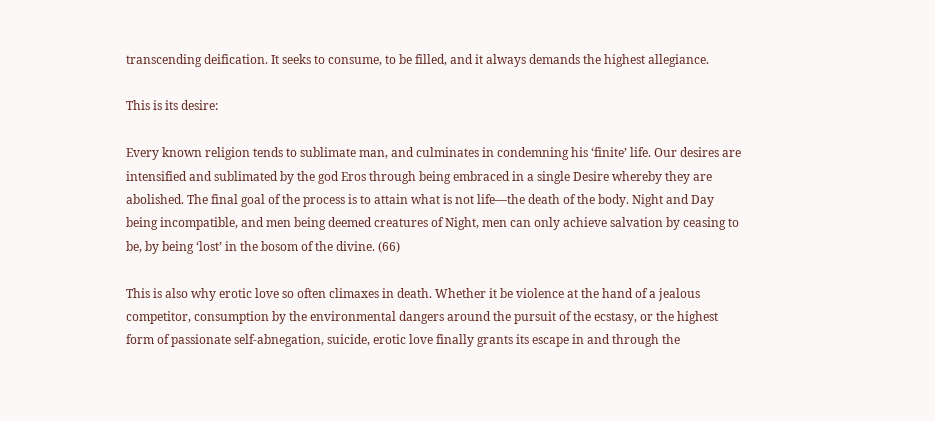transcending deification. It seeks to consume, to be filled, and it always demands the highest allegiance.

This is its desire:

Every known religion tends to sublimate man, and culminates in condemning his ‘finite’ life. Our desires are intensified and sublimated by the god Eros through being embraced in a single Desire whereby they are abolished. The final goal of the process is to attain what is not life—the death of the body. Night and Day being incompatible, and men being deemed creatures of Night, men can only achieve salvation by ceasing to be, by being ‘lost’ in the bosom of the divine. (66)

This is also why erotic love so often climaxes in death. Whether it be violence at the hand of a jealous competitor, consumption by the environmental dangers around the pursuit of the ecstasy, or the highest form of passionate self-abnegation, suicide, erotic love finally grants its escape in and through the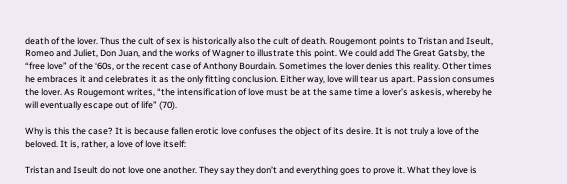death of the lover. Thus the cult of sex is historically also the cult of death. Rougemont points to Tristan and Iseult, Romeo and Juliet, Don Juan, and the works of Wagner to illustrate this point. We could add The Great Gatsby, the “free love” of the ‘60s, or the recent case of Anthony Bourdain. Sometimes the lover denies this reality. Other times he embraces it and celebrates it as the only fitting conclusion. Either way, love will tear us apart. Passion consumes the lover. As Rougemont writes, “the intensification of love must be at the same time a lover’s askesis, whereby he will eventually escape out of life” (70).

Why is this the case? It is because fallen erotic love confuses the object of its desire. It is not truly a love of the beloved. It is, rather, a love of love itself:

Tristan and Iseult do not love one another. They say they don’t and everything goes to prove it. What they love is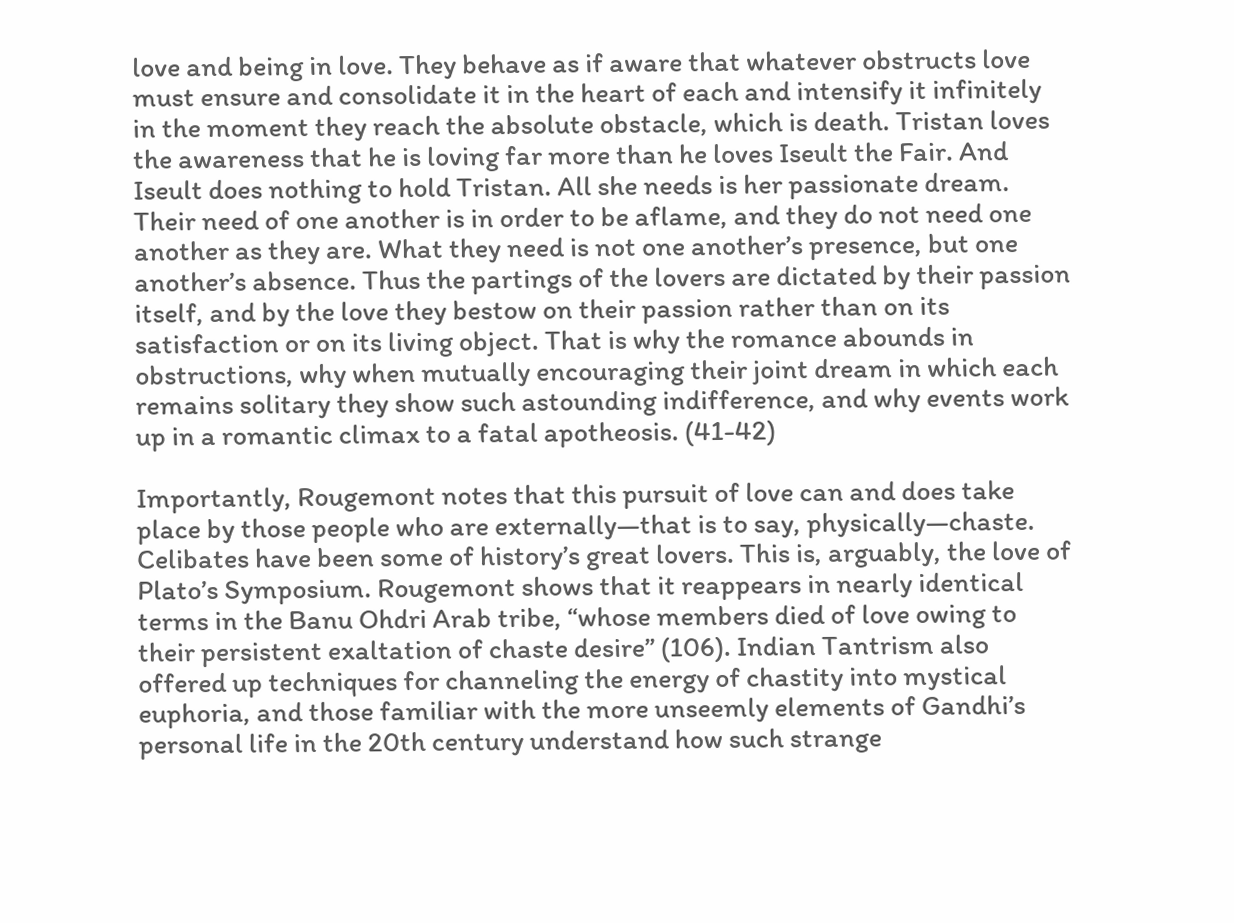love and being in love. They behave as if aware that whatever obstructs love must ensure and consolidate it in the heart of each and intensify it infinitely in the moment they reach the absolute obstacle, which is death. Tristan loves the awareness that he is loving far more than he loves Iseult the Fair. And Iseult does nothing to hold Tristan. All she needs is her passionate dream. Their need of one another is in order to be aflame, and they do not need one another as they are. What they need is not one another’s presence, but one another’s absence. Thus the partings of the lovers are dictated by their passion itself, and by the love they bestow on their passion rather than on its satisfaction or on its living object. That is why the romance abounds in obstructions, why when mutually encouraging their joint dream in which each remains solitary they show such astounding indifference, and why events work up in a romantic climax to a fatal apotheosis. (41-42)

Importantly, Rougemont notes that this pursuit of love can and does take place by those people who are externally—that is to say, physically—chaste. Celibates have been some of history’s great lovers. This is, arguably, the love of Plato’s Symposium. Rougemont shows that it reappears in nearly identical terms in the Banu Ohdri Arab tribe, “whose members died of love owing to their persistent exaltation of chaste desire” (106). Indian Tantrism also offered up techniques for channeling the energy of chastity into mystical euphoria, and those familiar with the more unseemly elements of Gandhi’s personal life in the 20th century understand how such strange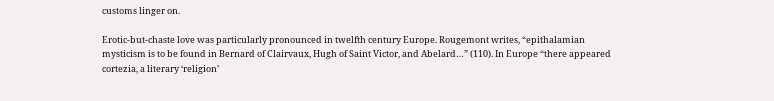customs linger on.

Erotic-but-chaste love was particularly pronounced in twelfth century Europe. Rougemont writes, “epithalamian mysticism is to be found in Bernard of Clairvaux, Hugh of Saint Victor, and Abelard…” (110). In Europe “there appeared cortezia, a literary ‘religion’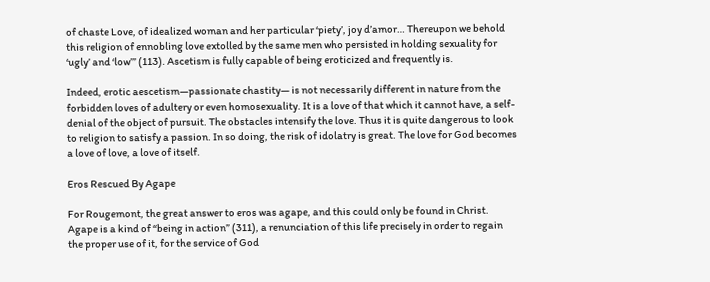of chaste Love, of idealized woman and her particular ‘piety’, joy d’amor… Thereupon we behold this religion of ennobling love extolled by the same men who persisted in holding sexuality for ‘ugly’ and ‘low’” (113). Ascetism is fully capable of being eroticized and frequently is.

Indeed, erotic aescetism—passionate chastity— is not necessarily different in nature from the forbidden loves of adultery or even homosexuality. It is a love of that which it cannot have, a self-denial of the object of pursuit. The obstacles intensify the love. Thus it is quite dangerous to look to religion to satisfy a passion. In so doing, the risk of idolatry is great. The love for God becomes a love of love, a love of itself.

Eros Rescued By Agape

For Rougemont, the great answer to eros was agape, and this could only be found in Christ. Agape is a kind of “being in action” (311), a renunciation of this life precisely in order to regain the proper use of it, for the service of God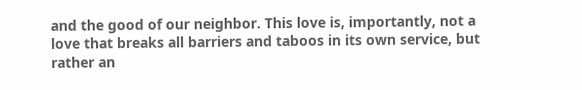and the good of our neighbor. This love is, importantly, not a love that breaks all barriers and taboos in its own service, but rather an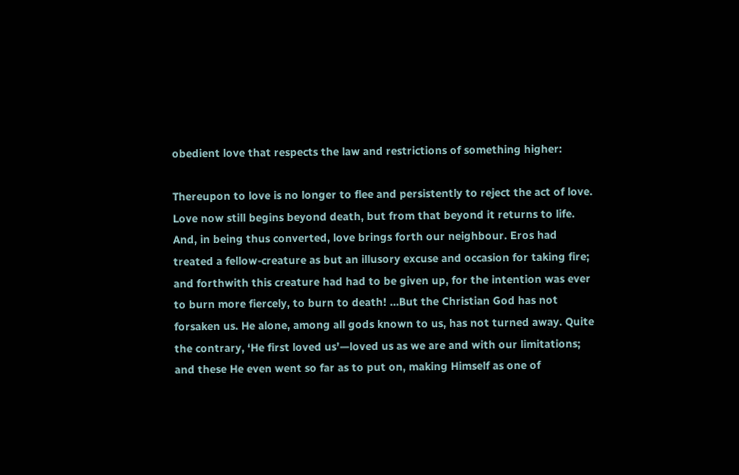obedient love that respects the law and restrictions of something higher:

Thereupon to love is no longer to flee and persistently to reject the act of love. Love now still begins beyond death, but from that beyond it returns to life. And, in being thus converted, love brings forth our neighbour. Eros had treated a fellow-creature as but an illusory excuse and occasion for taking fire; and forthwith this creature had had to be given up, for the intention was ever to burn more fiercely, to burn to death! …But the Christian God has not forsaken us. He alone, among all gods known to us, has not turned away. Quite the contrary, ‘He first loved us’—loved us as we are and with our limitations; and these He even went so far as to put on, making Himself as one of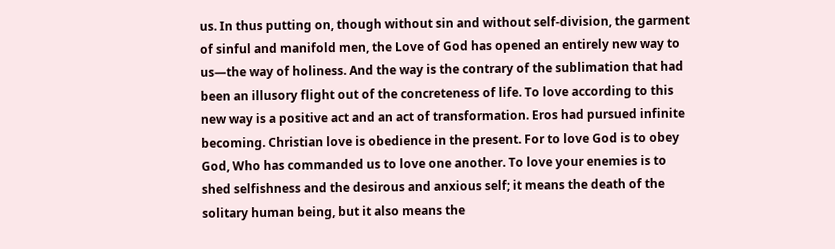us. In thus putting on, though without sin and without self-division, the garment of sinful and manifold men, the Love of God has opened an entirely new way to us—the way of holiness. And the way is the contrary of the sublimation that had been an illusory flight out of the concreteness of life. To love according to this new way is a positive act and an act of transformation. Eros had pursued infinite becoming. Christian love is obedience in the present. For to love God is to obey God, Who has commanded us to love one another. To love your enemies is to shed selfishness and the desirous and anxious self; it means the death of the solitary human being, but it also means the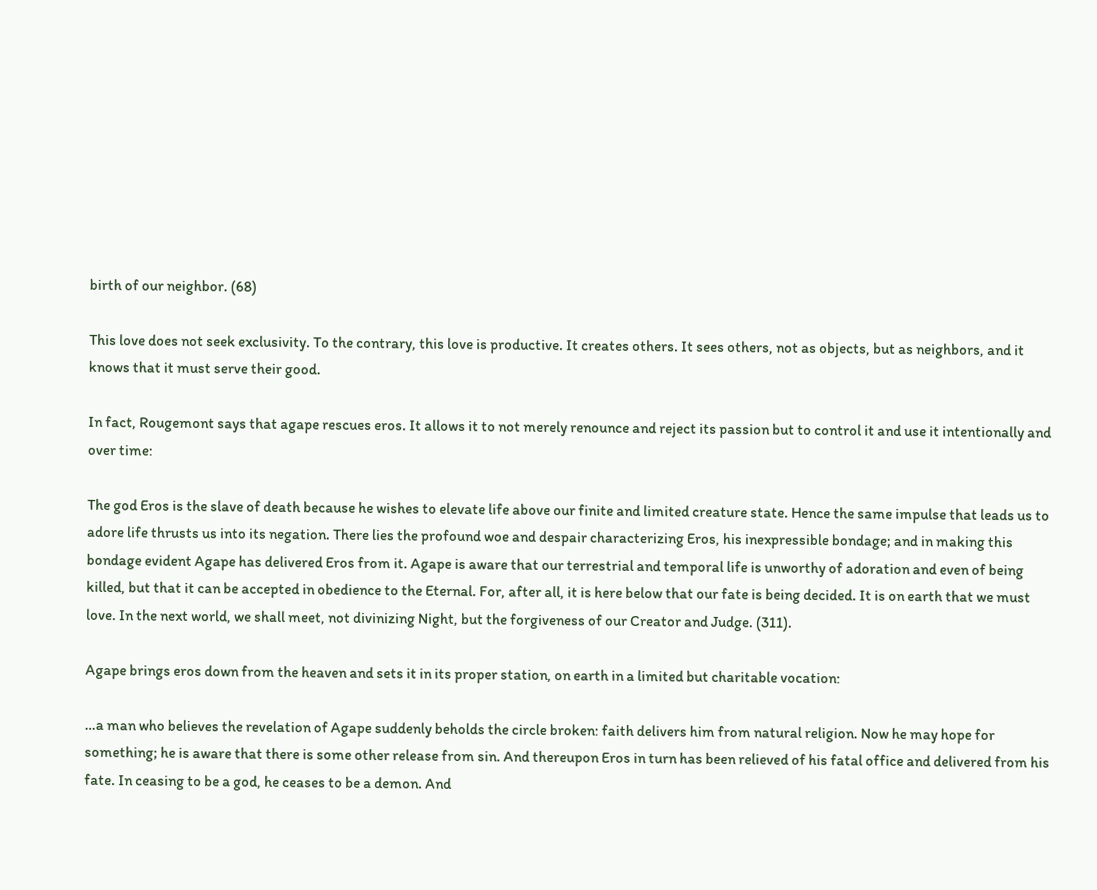birth of our neighbor. (68)

This love does not seek exclusivity. To the contrary, this love is productive. It creates others. It sees others, not as objects, but as neighbors, and it knows that it must serve their good.

In fact, Rougemont says that agape rescues eros. It allows it to not merely renounce and reject its passion but to control it and use it intentionally and over time:

The god Eros is the slave of death because he wishes to elevate life above our finite and limited creature state. Hence the same impulse that leads us to adore life thrusts us into its negation. There lies the profound woe and despair characterizing Eros, his inexpressible bondage; and in making this bondage evident Agape has delivered Eros from it. Agape is aware that our terrestrial and temporal life is unworthy of adoration and even of being killed, but that it can be accepted in obedience to the Eternal. For, after all, it is here below that our fate is being decided. It is on earth that we must love. In the next world, we shall meet, not divinizing Night, but the forgiveness of our Creator and Judge. (311).

Agape brings eros down from the heaven and sets it in its proper station, on earth in a limited but charitable vocation:

…a man who believes the revelation of Agape suddenly beholds the circle broken: faith delivers him from natural religion. Now he may hope for something; he is aware that there is some other release from sin. And thereupon Eros in turn has been relieved of his fatal office and delivered from his fate. In ceasing to be a god, he ceases to be a demon. And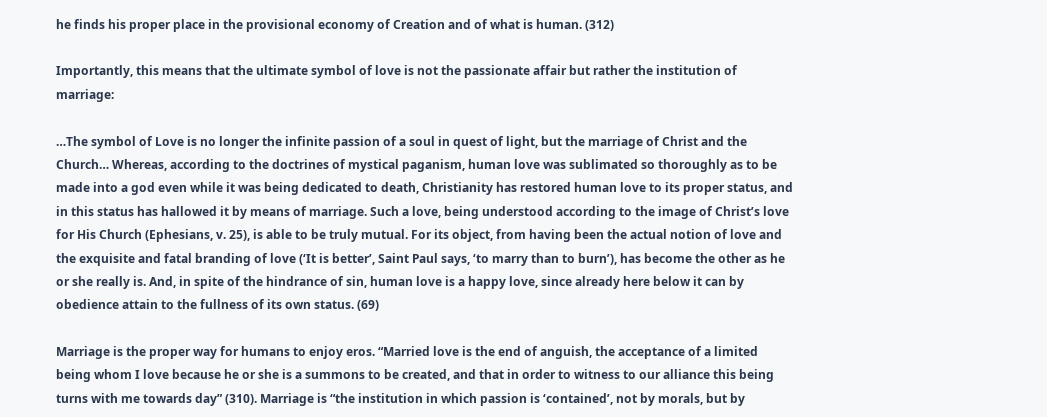he finds his proper place in the provisional economy of Creation and of what is human. (312)

Importantly, this means that the ultimate symbol of love is not the passionate affair but rather the institution of marriage:

…The symbol of Love is no longer the infinite passion of a soul in quest of light, but the marriage of Christ and the Church… Whereas, according to the doctrines of mystical paganism, human love was sublimated so thoroughly as to be made into a god even while it was being dedicated to death, Christianity has restored human love to its proper status, and in this status has hallowed it by means of marriage. Such a love, being understood according to the image of Christ’s love for His Church (Ephesians, v. 25), is able to be truly mutual. For its object, from having been the actual notion of love and the exquisite and fatal branding of love (‘It is better’, Saint Paul says, ‘to marry than to burn’), has become the other as he or she really is. And, in spite of the hindrance of sin, human love is a happy love, since already here below it can by obedience attain to the fullness of its own status. (69)

Marriage is the proper way for humans to enjoy eros. “Married love is the end of anguish, the acceptance of a limited being whom I love because he or she is a summons to be created, and that in order to witness to our alliance this being turns with me towards day” (310). Marriage is “the institution in which passion is ‘contained’, not by morals, but by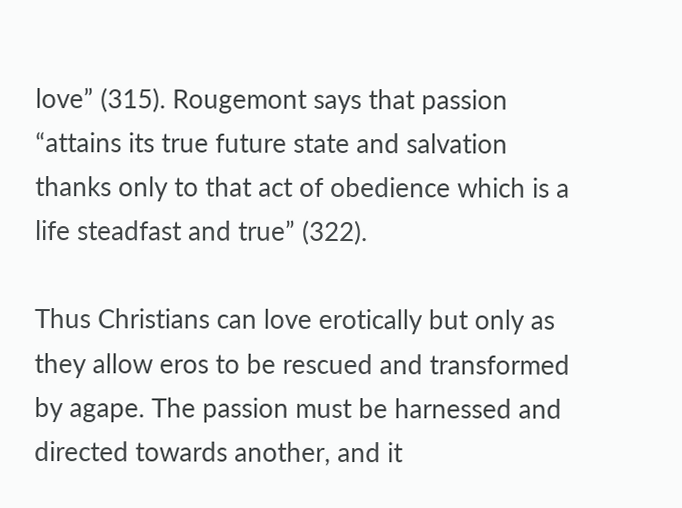love” (315). Rougemont says that passion “attains its true future state and salvation thanks only to that act of obedience which is a life steadfast and true” (322).

Thus Christians can love erotically but only as they allow eros to be rescued and transformed by agape. The passion must be harnessed and directed towards another, and it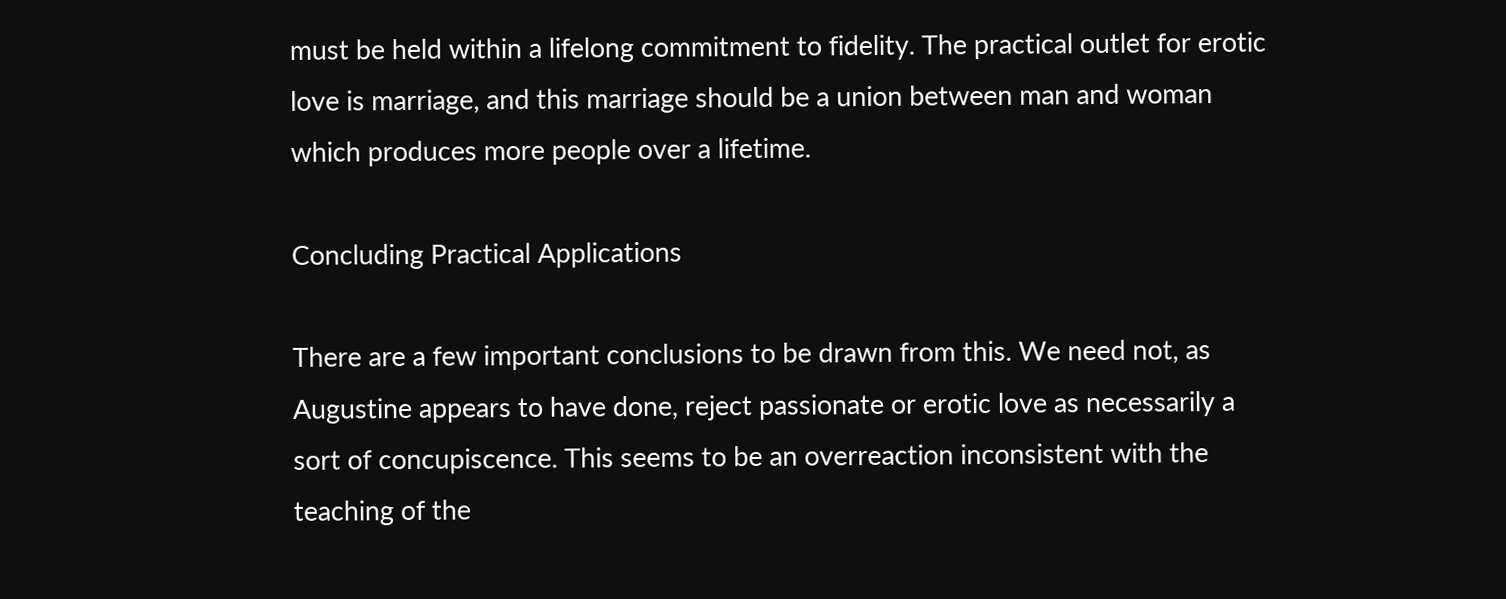must be held within a lifelong commitment to fidelity. The practical outlet for erotic love is marriage, and this marriage should be a union between man and woman which produces more people over a lifetime.

Concluding Practical Applications

There are a few important conclusions to be drawn from this. We need not, as Augustine appears to have done, reject passionate or erotic love as necessarily a sort of concupiscence. This seems to be an overreaction inconsistent with the teaching of the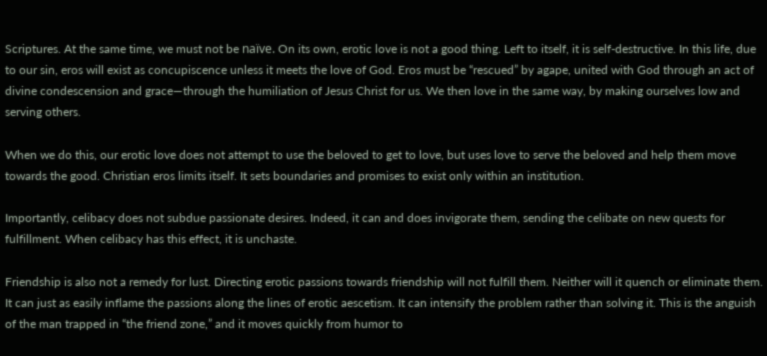Scriptures. At the same time, we must not be naïve. On its own, erotic love is not a good thing. Left to itself, it is self-destructive. In this life, due to our sin, eros will exist as concupiscence unless it meets the love of God. Eros must be “rescued” by agape, united with God through an act of divine condescension and grace—through the humiliation of Jesus Christ for us. We then love in the same way, by making ourselves low and serving others.

When we do this, our erotic love does not attempt to use the beloved to get to love, but uses love to serve the beloved and help them move towards the good. Christian eros limits itself. It sets boundaries and promises to exist only within an institution.

Importantly, celibacy does not subdue passionate desires. Indeed, it can and does invigorate them, sending the celibate on new quests for fulfillment. When celibacy has this effect, it is unchaste.

Friendship is also not a remedy for lust. Directing erotic passions towards friendship will not fulfill them. Neither will it quench or eliminate them. It can just as easily inflame the passions along the lines of erotic aescetism. It can intensify the problem rather than solving it. This is the anguish of the man trapped in “the friend zone,” and it moves quickly from humor to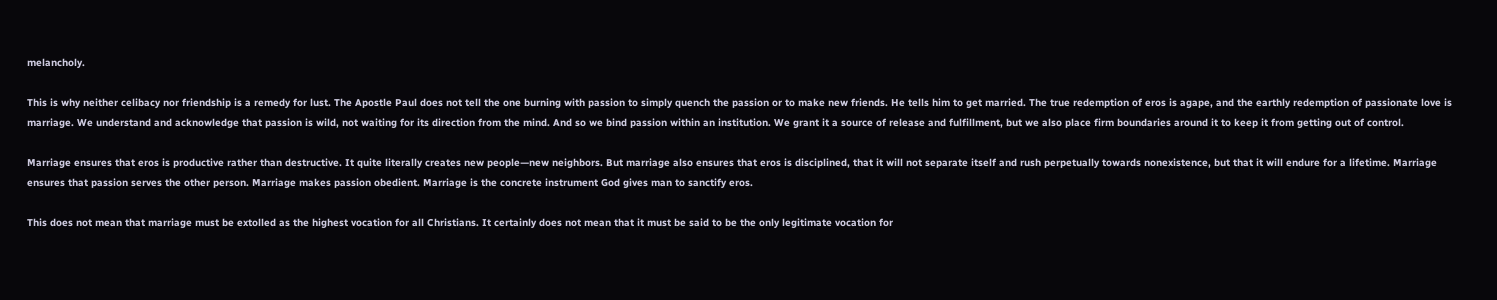melancholy.

This is why neither celibacy nor friendship is a remedy for lust. The Apostle Paul does not tell the one burning with passion to simply quench the passion or to make new friends. He tells him to get married. The true redemption of eros is agape, and the earthly redemption of passionate love is marriage. We understand and acknowledge that passion is wild, not waiting for its direction from the mind. And so we bind passion within an institution. We grant it a source of release and fulfillment, but we also place firm boundaries around it to keep it from getting out of control.

Marriage ensures that eros is productive rather than destructive. It quite literally creates new people—new neighbors. But marriage also ensures that eros is disciplined, that it will not separate itself and rush perpetually towards nonexistence, but that it will endure for a lifetime. Marriage ensures that passion serves the other person. Marriage makes passion obedient. Marriage is the concrete instrument God gives man to sanctify eros.

This does not mean that marriage must be extolled as the highest vocation for all Christians. It certainly does not mean that it must be said to be the only legitimate vocation for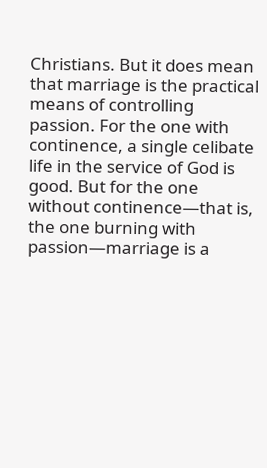Christians. But it does mean that marriage is the practical means of controlling passion. For the one with continence, a single celibate life in the service of God is good. But for the one without continence—that is, the one burning with passion—marriage is a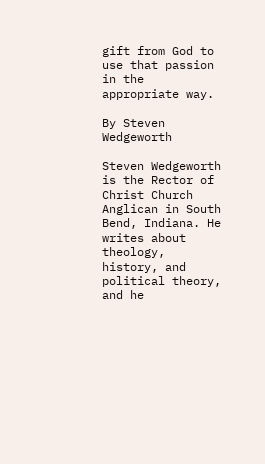gift from God to use that passion in the appropriate way.

By Steven Wedgeworth

Steven Wedgeworth is the Rector of Christ Church Anglican in South Bend, Indiana. He writes about theology, history, and political theory, and he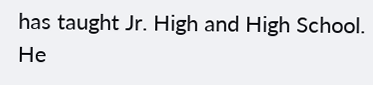has taught Jr. High and High School. He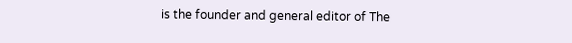is the founder and general editor of The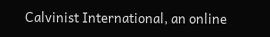Calvinist International, an online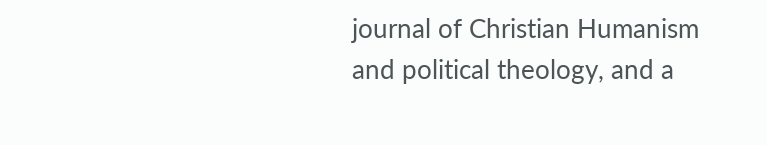journal of Christian Humanism and political theology, and a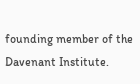founding member of the Davenant Institute.